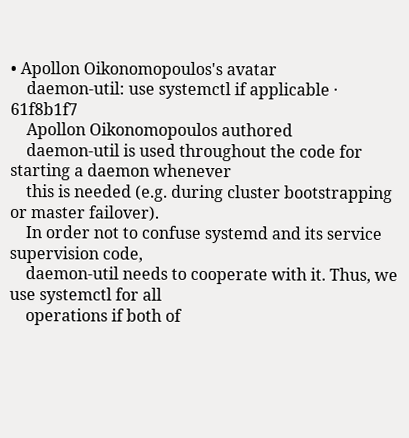• Apollon Oikonomopoulos's avatar
    daemon-util: use systemctl if applicable · 61f8b1f7
    Apollon Oikonomopoulos authored
    daemon-util is used throughout the code for starting a daemon whenever
    this is needed (e.g. during cluster bootstrapping or master failover).
    In order not to confuse systemd and its service supervision code,
    daemon-util needs to cooperate with it. Thus, we use systemctl for all
    operations if both of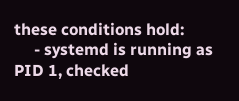these conditions hold:
     - systemd is running as PID 1, checked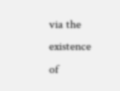via the existence of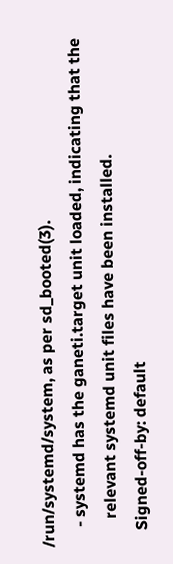/run/systemd/system, as per sd_booted(3).
     - systemd has the ganeti.target unit loaded, indicating that the
       relevant systemd unit files have been installed.
    Signed-off-by: default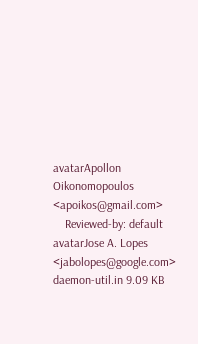avatarApollon Oikonomopoulos <apoikos@gmail.com>
    Reviewed-by: default avatarJose A. Lopes <jabolopes@google.com>
daemon-util.in 9.09 KB